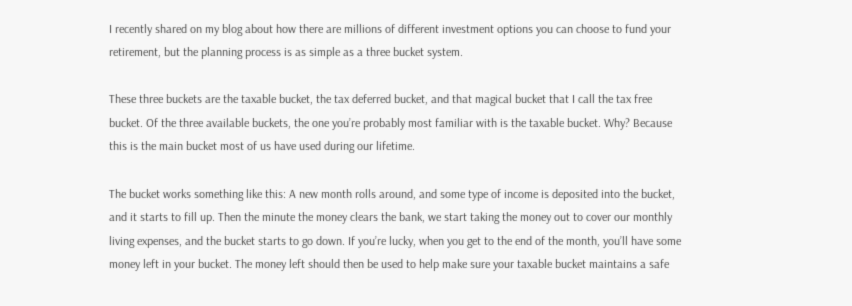I recently shared on my blog about how there are millions of different investment options you can choose to fund your retirement, but the planning process is as simple as a three bucket system.

These three buckets are the taxable bucket, the tax deferred bucket, and that magical bucket that I call the tax free bucket. Of the three available buckets, the one you’re probably most familiar with is the taxable bucket. Why? Because this is the main bucket most of us have used during our lifetime.

The bucket works something like this: A new month rolls around, and some type of income is deposited into the bucket, and it starts to fill up. Then the minute the money clears the bank, we start taking the money out to cover our monthly living expenses, and the bucket starts to go down. If you’re lucky, when you get to the end of the month, you’ll have some money left in your bucket. The money left should then be used to help make sure your taxable bucket maintains a safe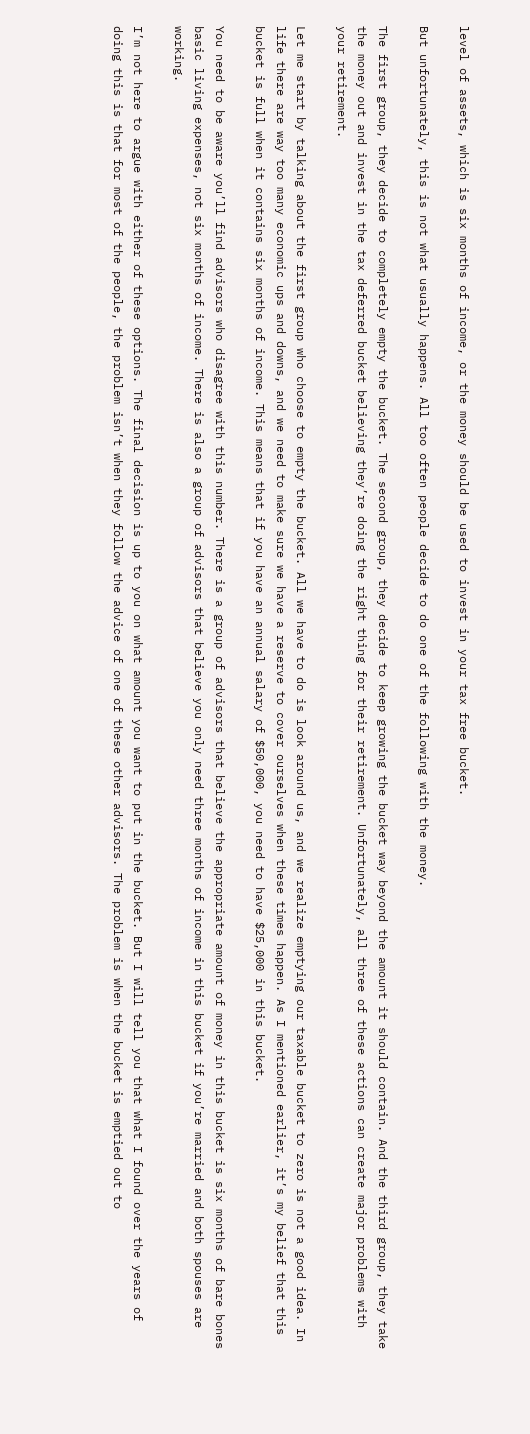level of assets, which is six months of income, or the money should be used to invest in your tax free bucket.

But unfortunately, this is not what usually happens. All too often people decide to do one of the following with the money.

The first group, they decide to completely empty the bucket. The second group, they decide to keep growing the bucket way beyond the amount it should contain. And the third group, they take the money out and invest in the tax deferred bucket believing they’re doing the right thing for their retirement. Unfortunately, all three of these actions can create major problems with your retirement.

Let me start by talking about the first group who choose to empty the bucket. All we have to do is look around us, and we realize emptying our taxable bucket to zero is not a good idea. In life there are way too many economic ups and downs, and we need to make sure we have a reserve to cover ourselves when these times happen. As I mentioned earlier, it’s my belief that this bucket is full when it contains six months of income. This means that if you have an annual salary of $50,000, you need to have $25,000 in this bucket.

You need to be aware you’ll find advisors who disagree with this number. There is a group of advisors that believe the appropriate amount of money in this bucket is six months of bare bones basic living expenses, not six months of income. There is also a group of advisors that believe you only need three months of income in this bucket if you’re married and both spouses are working.

I’m not here to argue with either of these options. The final decision is up to you on what amount you want to put in the bucket. But I will tell you that what I found over the years of doing this is that for most of the people, the problem isn’t when they follow the advice of one of these other advisors. The problem is when the bucket is emptied out to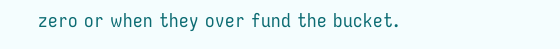zero or when they over fund the bucket.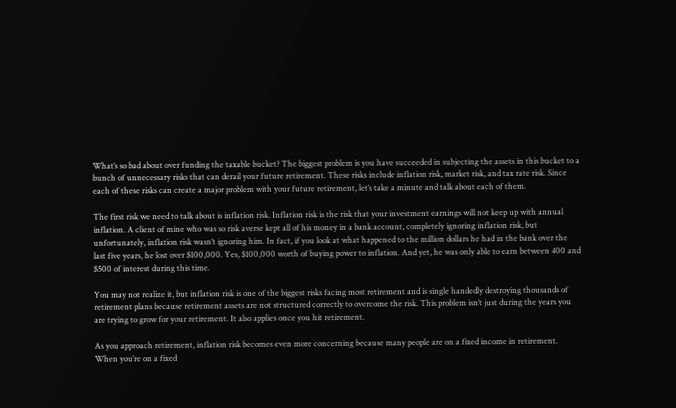What’s so bad about over funding the taxable bucket? The biggest problem is you have succeeded in subjecting the assets in this bucket to a bunch of unnecessary risks that can derail your future retirement. These risks include inflation risk, market risk, and tax rate risk. Since each of these risks can create a major problem with your future retirement, let’s take a minute and talk about each of them.

The first risk we need to talk about is inflation risk. Inflation risk is the risk that your investment earnings will not keep up with annual inflation. A client of mine who was so risk averse kept all of his money in a bank account, completely ignoring inflation risk, but unfortunately, inflation risk wasn’t ignoring him. In fact, if you look at what happened to the million dollars he had in the bank over the last five years, he lost over $100,000. Yes, $100,000 worth of buying power to inflation. And yet, he was only able to earn between 400 and $500 of interest during this time.

You may not realize it, but inflation risk is one of the biggest risks facing most retirement and is single handedly destroying thousands of retirement plans because retirement assets are not structured correctly to overcome the risk. This problem isn’t just during the years you are trying to grow for your retirement. It also applies once you hit retirement.

As you approach retirement, inflation risk becomes even more concerning because many people are on a fixed income in retirement. When you’re on a fixed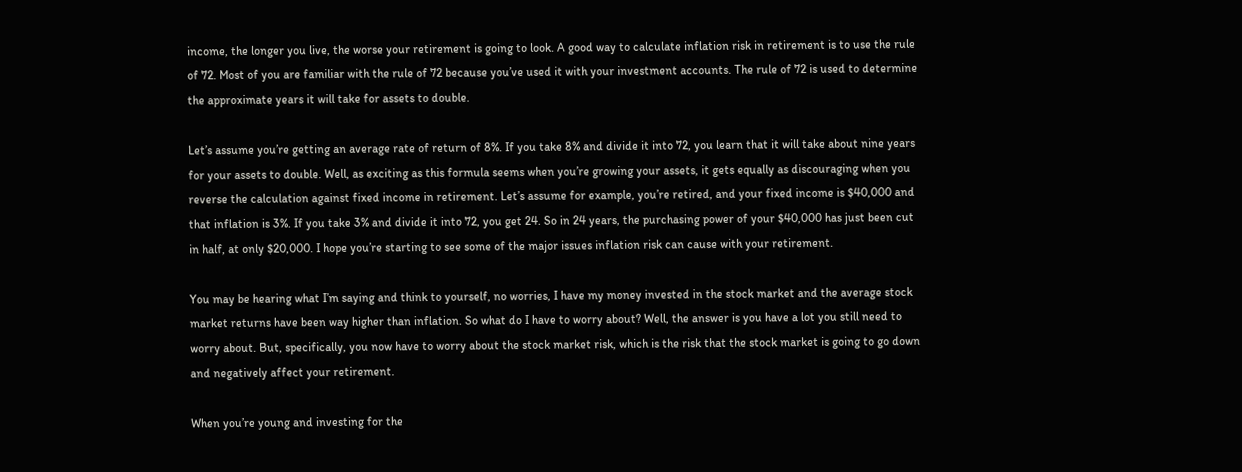income, the longer you live, the worse your retirement is going to look. A good way to calculate inflation risk in retirement is to use the rule of 72. Most of you are familiar with the rule of 72 because you’ve used it with your investment accounts. The rule of 72 is used to determine the approximate years it will take for assets to double.

Let’s assume you’re getting an average rate of return of 8%. If you take 8% and divide it into 72, you learn that it will take about nine years for your assets to double. Well, as exciting as this formula seems when you’re growing your assets, it gets equally as discouraging when you reverse the calculation against fixed income in retirement. Let’s assume for example, you’re retired, and your fixed income is $40,000 and that inflation is 3%. If you take 3% and divide it into 72, you get 24. So in 24 years, the purchasing power of your $40,000 has just been cut in half, at only $20,000. I hope you’re starting to see some of the major issues inflation risk can cause with your retirement.

You may be hearing what I’m saying and think to yourself, no worries, I have my money invested in the stock market and the average stock market returns have been way higher than inflation. So what do I have to worry about? Well, the answer is you have a lot you still need to worry about. But, specifically, you now have to worry about the stock market risk, which is the risk that the stock market is going to go down and negatively affect your retirement.

When you’re young and investing for the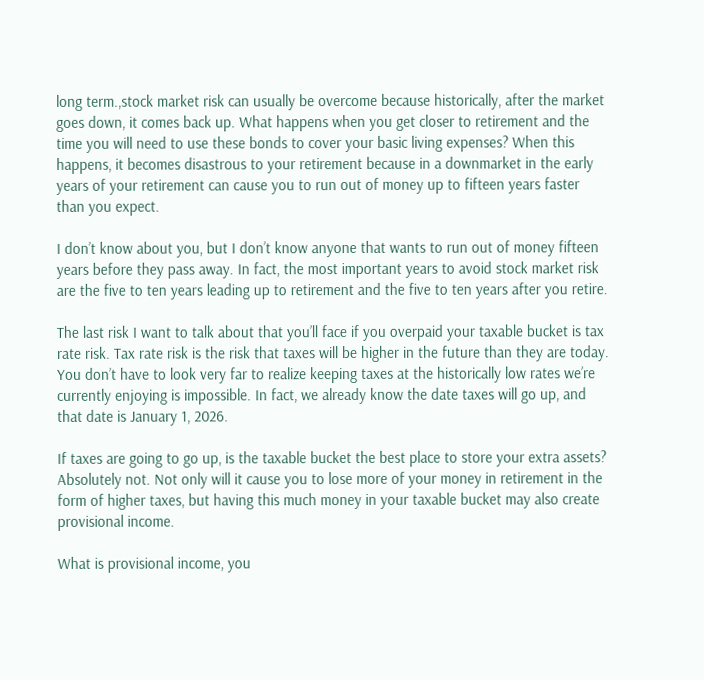long term.,stock market risk can usually be overcome because historically, after the market goes down, it comes back up. What happens when you get closer to retirement and the time you will need to use these bonds to cover your basic living expenses? When this happens, it becomes disastrous to your retirement because in a downmarket in the early years of your retirement can cause you to run out of money up to fifteen years faster than you expect.

I don’t know about you, but I don’t know anyone that wants to run out of money fifteen years before they pass away. In fact, the most important years to avoid stock market risk are the five to ten years leading up to retirement and the five to ten years after you retire.

The last risk I want to talk about that you’ll face if you overpaid your taxable bucket is tax rate risk. Tax rate risk is the risk that taxes will be higher in the future than they are today. You don’t have to look very far to realize keeping taxes at the historically low rates we’re currently enjoying is impossible. In fact, we already know the date taxes will go up, and that date is January 1, 2026.

If taxes are going to go up, is the taxable bucket the best place to store your extra assets? Absolutely not. Not only will it cause you to lose more of your money in retirement in the form of higher taxes, but having this much money in your taxable bucket may also create provisional income.

What is provisional income, you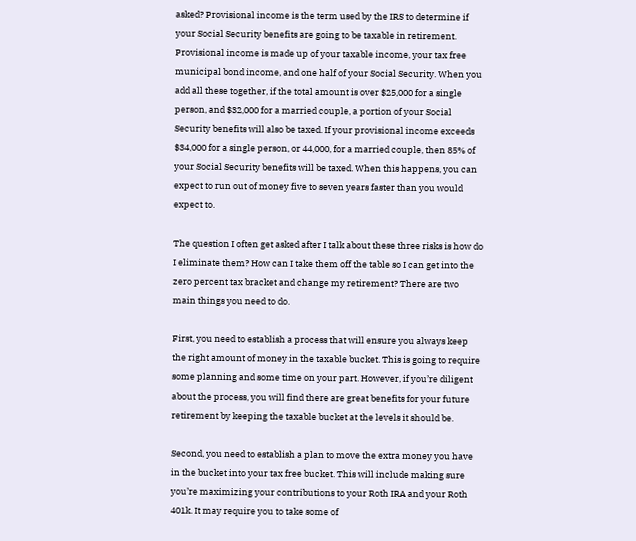asked? Provisional income is the term used by the IRS to determine if your Social Security benefits are going to be taxable in retirement. Provisional income is made up of your taxable income, your tax free municipal bond income, and one half of your Social Security. When you add all these together, if the total amount is over $25,000 for a single person, and $32,000 for a married couple, a portion of your Social Security benefits will also be taxed. If your provisional income exceeds $34,000 for a single person, or 44,000, for a married couple, then 85% of your Social Security benefits will be taxed. When this happens, you can expect to run out of money five to seven years faster than you would expect to.

The question I often get asked after I talk about these three risks is how do I eliminate them? How can I take them off the table so I can get into the zero percent tax bracket and change my retirement? There are two main things you need to do.

First, you need to establish a process that will ensure you always keep the right amount of money in the taxable bucket. This is going to require some planning and some time on your part. However, if you’re diligent about the process, you will find there are great benefits for your future retirement by keeping the taxable bucket at the levels it should be.

Second, you need to establish a plan to move the extra money you have in the bucket into your tax free bucket. This will include making sure you’re maximizing your contributions to your Roth IRA and your Roth 401k. It may require you to take some of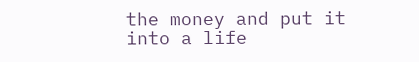the money and put it into a life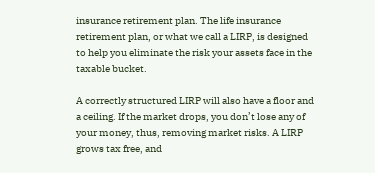insurance retirement plan. The life insurance retirement plan, or what we call a LIRP, is designed to help you eliminate the risk your assets face in the taxable bucket.

A correctly structured LIRP will also have a floor and a ceiling. If the market drops, you don’t lose any of your money, thus, removing market risks. A LIRP grows tax free, and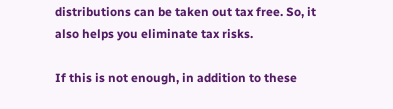distributions can be taken out tax free. So, it also helps you eliminate tax risks.

If this is not enough, in addition to these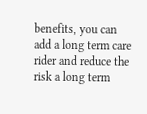benefits, you can add a long term care rider and reduce the risk a long term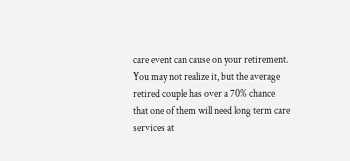care event can cause on your retirement. You may not realize it, but the average retired couple has over a 70% chance that one of them will need long term care services at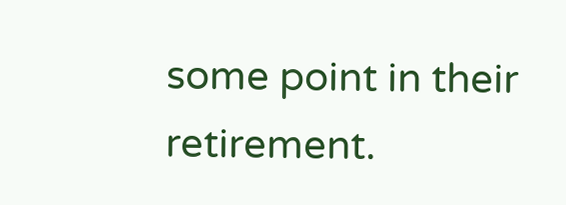some point in their retirement.